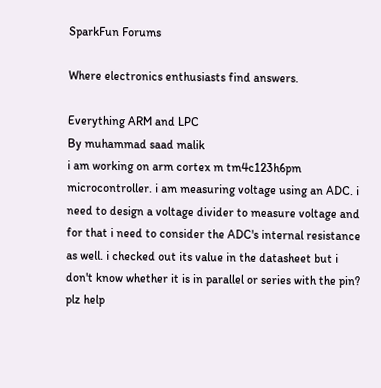SparkFun Forums

Where electronics enthusiasts find answers.

Everything ARM and LPC
By muhammad saad malik
i am working on arm cortex m tm4c123h6pm microcontroller. i am measuring voltage using an ADC. i need to design a voltage divider to measure voltage and for that i need to consider the ADC's internal resistance as well. i checked out its value in the datasheet but i don't know whether it is in parallel or series with the pin? plz help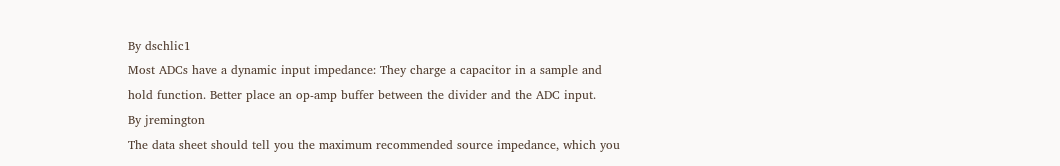By dschlic1
Most ADCs have a dynamic input impedance: They charge a capacitor in a sample and hold function. Better place an op-amp buffer between the divider and the ADC input.
By jremington
The data sheet should tell you the maximum recommended source impedance, which you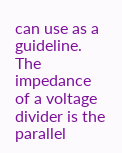can use as a guideline.
The impedance of a voltage divider is the parallel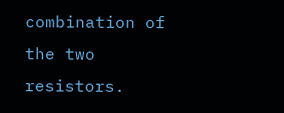combination of the two resistors.